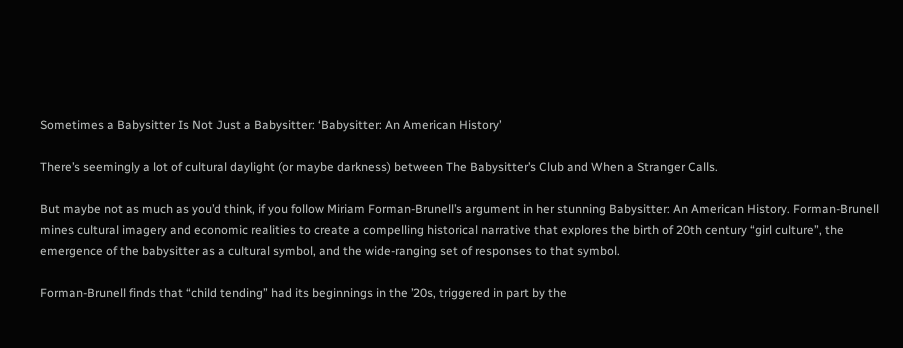Sometimes a Babysitter Is Not Just a Babysitter: ‘Babysitter: An American History’

There’s seemingly a lot of cultural daylight (or maybe darkness) between The Babysitter’s Club and When a Stranger Calls.

But maybe not as much as you’d think, if you follow Miriam Forman-Brunell’s argument in her stunning Babysitter: An American History. Forman-Brunell mines cultural imagery and economic realities to create a compelling historical narrative that explores the birth of 20th century “girl culture”, the emergence of the babysitter as a cultural symbol, and the wide-ranging set of responses to that symbol.

Forman-Brunell finds that “child tending” had its beginnings in the ’20s, triggered in part by the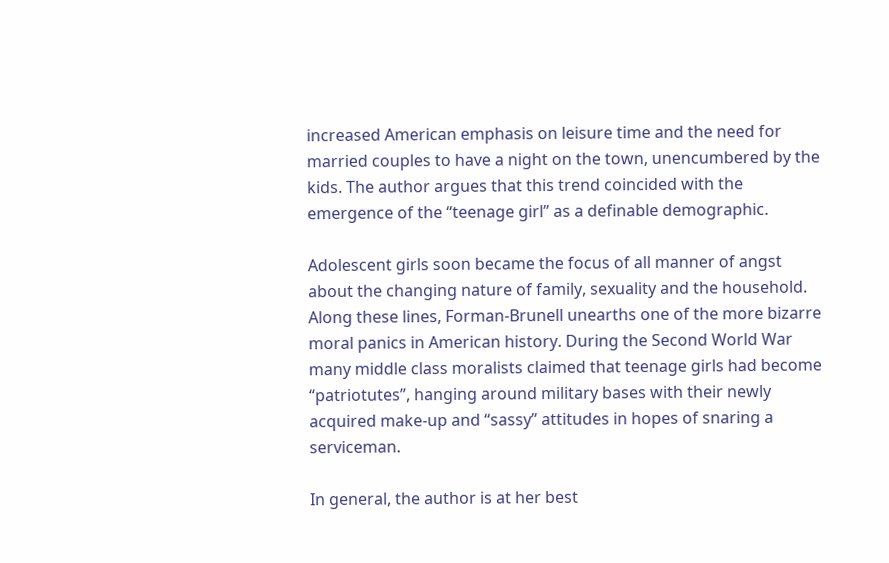increased American emphasis on leisure time and the need for married couples to have a night on the town, unencumbered by the kids. The author argues that this trend coincided with the emergence of the “teenage girl” as a definable demographic.

Adolescent girls soon became the focus of all manner of angst about the changing nature of family, sexuality and the household. Along these lines, Forman-Brunell unearths one of the more bizarre moral panics in American history. During the Second World War many middle class moralists claimed that teenage girls had become “patriotutes”, hanging around military bases with their newly acquired make-up and “sassy” attitudes in hopes of snaring a serviceman.

In general, the author is at her best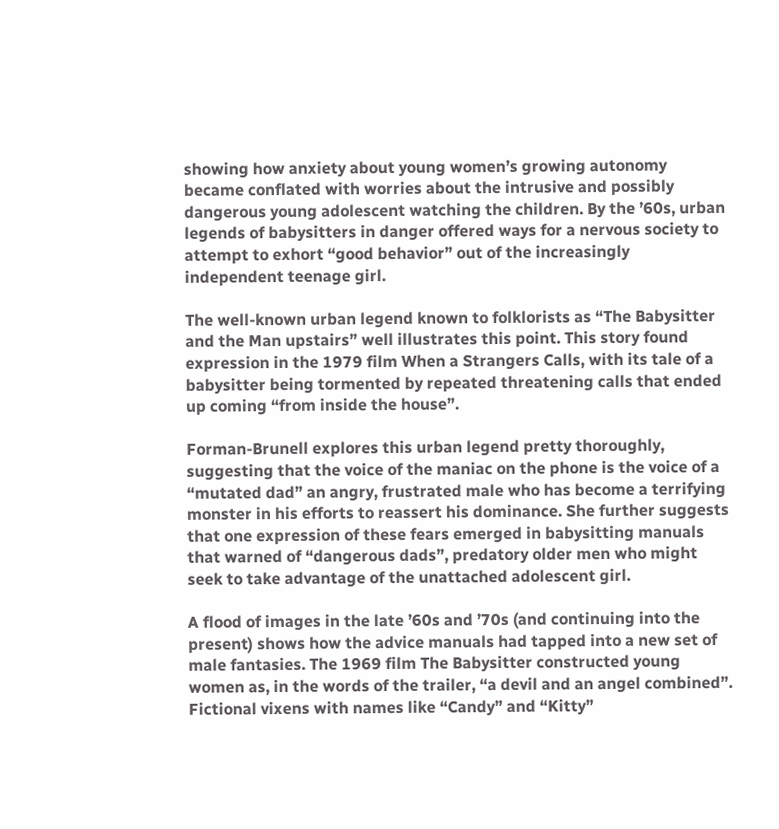showing how anxiety about young women’s growing autonomy became conflated with worries about the intrusive and possibly dangerous young adolescent watching the children. By the ’60s, urban legends of babysitters in danger offered ways for a nervous society to attempt to exhort “good behavior” out of the increasingly independent teenage girl.

The well-known urban legend known to folklorists as “The Babysitter and the Man upstairs” well illustrates this point. This story found expression in the 1979 film When a Strangers Calls, with its tale of a babysitter being tormented by repeated threatening calls that ended up coming “from inside the house”.

Forman-Brunell explores this urban legend pretty thoroughly, suggesting that the voice of the maniac on the phone is the voice of a “mutated dad” an angry, frustrated male who has become a terrifying monster in his efforts to reassert his dominance. She further suggests that one expression of these fears emerged in babysitting manuals that warned of “dangerous dads”, predatory older men who might seek to take advantage of the unattached adolescent girl.

A flood of images in the late ’60s and ’70s (and continuing into the present) shows how the advice manuals had tapped into a new set of male fantasies. The 1969 film The Babysitter constructed young women as, in the words of the trailer, “a devil and an angel combined”. Fictional vixens with names like “Candy” and “Kitty”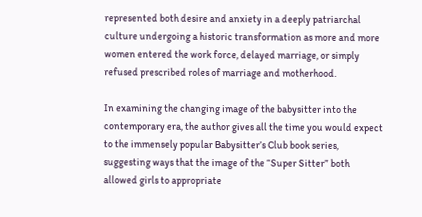represented both desire and anxiety in a deeply patriarchal culture undergoing a historic transformation as more and more women entered the work force, delayed marriage, or simply refused prescribed roles of marriage and motherhood.

In examining the changing image of the babysitter into the contemporary era, the author gives all the time you would expect to the immensely popular Babysitter’s Club book series, suggesting ways that the image of the “Super Sitter” both allowed girls to appropriate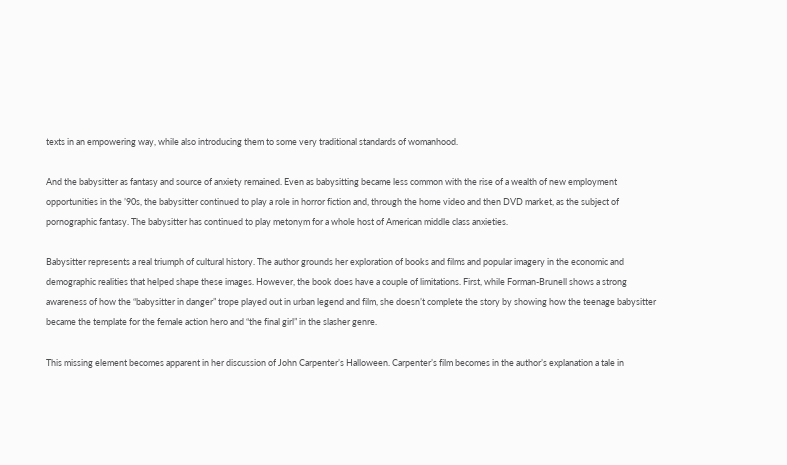texts in an empowering way, while also introducing them to some very traditional standards of womanhood.

And the babysitter as fantasy and source of anxiety remained. Even as babysitting became less common with the rise of a wealth of new employment opportunities in the ’90s, the babysitter continued to play a role in horror fiction and, through the home video and then DVD market, as the subject of pornographic fantasy. The babysitter has continued to play metonym for a whole host of American middle class anxieties.

Babysitter represents a real triumph of cultural history. The author grounds her exploration of books and films and popular imagery in the economic and demographic realities that helped shape these images. However, the book does have a couple of limitations. First, while Forman-Brunell shows a strong awareness of how the “babysitter in danger” trope played out in urban legend and film, she doesn’t complete the story by showing how the teenage babysitter became the template for the female action hero and “the final girl” in the slasher genre.

This missing element becomes apparent in her discussion of John Carpenter’s Halloween. Carpenter’s film becomes in the author’s explanation a tale in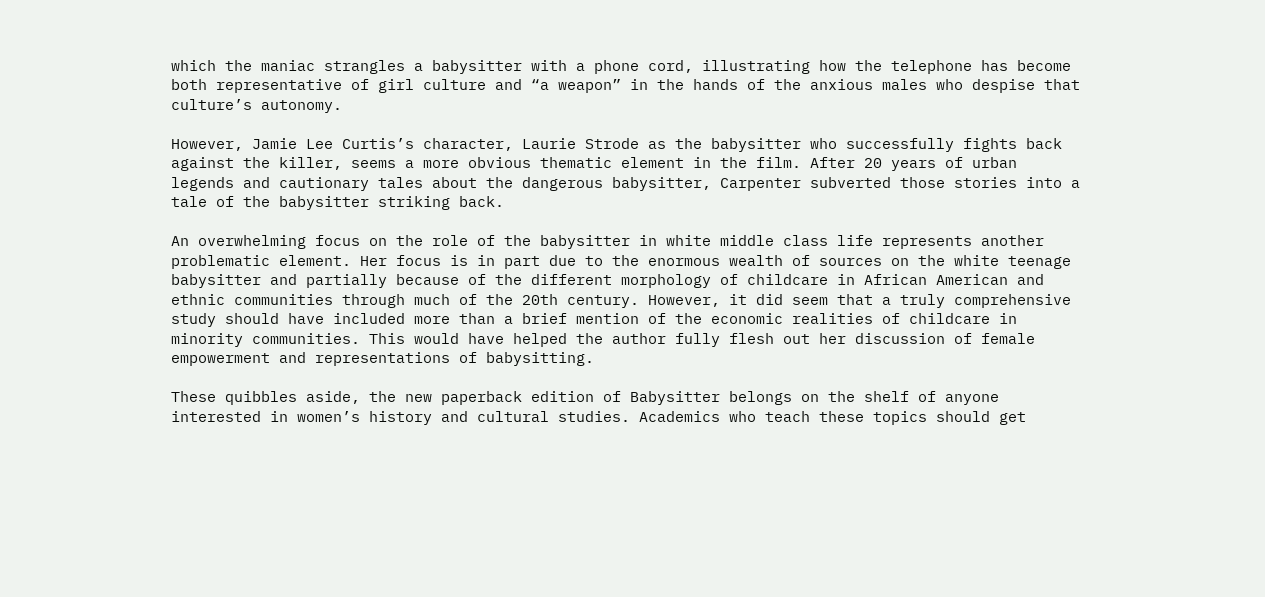which the maniac strangles a babysitter with a phone cord, illustrating how the telephone has become both representative of girl culture and “a weapon” in the hands of the anxious males who despise that culture’s autonomy.

However, Jamie Lee Curtis’s character, Laurie Strode as the babysitter who successfully fights back against the killer, seems a more obvious thematic element in the film. After 20 years of urban legends and cautionary tales about the dangerous babysitter, Carpenter subverted those stories into a tale of the babysitter striking back.

An overwhelming focus on the role of the babysitter in white middle class life represents another problematic element. Her focus is in part due to the enormous wealth of sources on the white teenage babysitter and partially because of the different morphology of childcare in African American and ethnic communities through much of the 20th century. However, it did seem that a truly comprehensive study should have included more than a brief mention of the economic realities of childcare in minority communities. This would have helped the author fully flesh out her discussion of female empowerment and representations of babysitting.

These quibbles aside, the new paperback edition of Babysitter belongs on the shelf of anyone interested in women’s history and cultural studies. Academics who teach these topics should get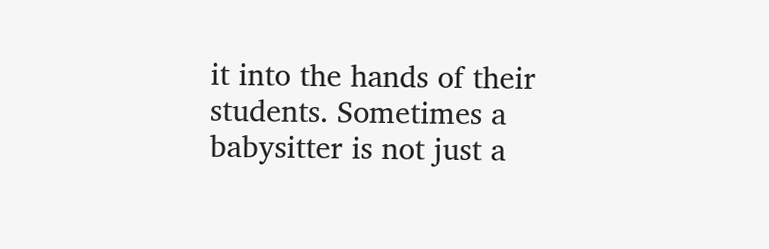it into the hands of their students. Sometimes a babysitter is not just a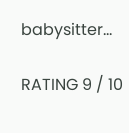babysitter…

RATING 9 / 10